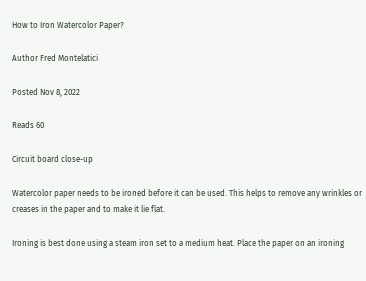How to Iron Watercolor Paper?

Author Fred Montelatici

Posted Nov 8, 2022

Reads 60

Circuit board close-up

Watercolor paper needs to be ironed before it can be used. This helps to remove any wrinkles or creases in the paper and to make it lie flat.

Ironing is best done using a steam iron set to a medium heat. Place the paper on an ironing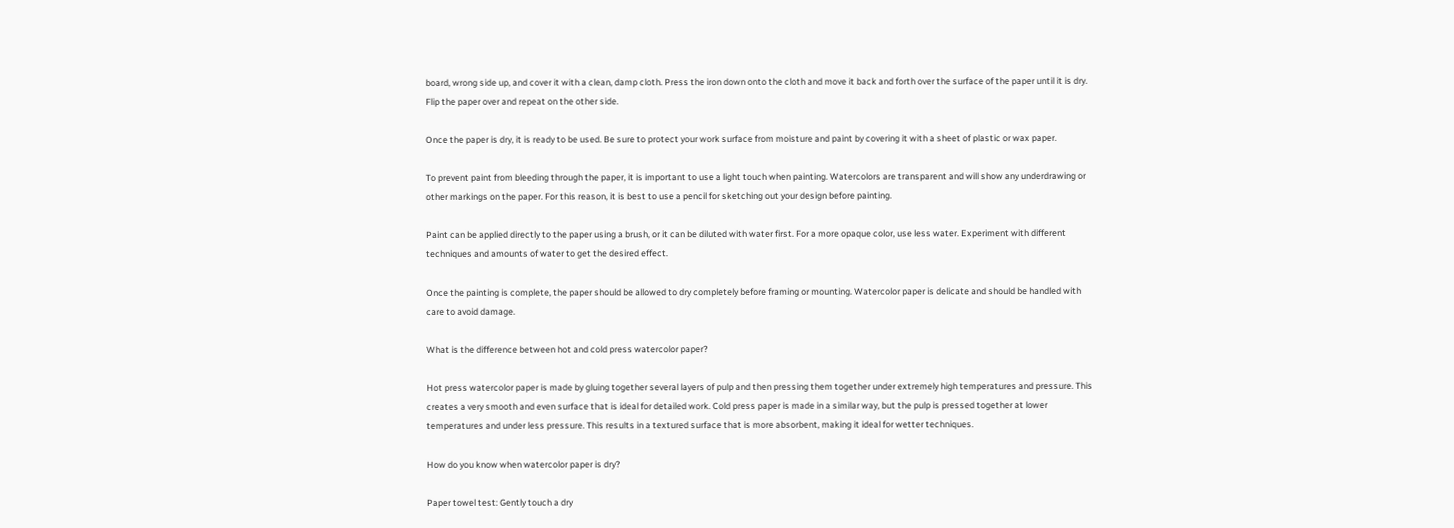board, wrong side up, and cover it with a clean, damp cloth. Press the iron down onto the cloth and move it back and forth over the surface of the paper until it is dry. Flip the paper over and repeat on the other side.

Once the paper is dry, it is ready to be used. Be sure to protect your work surface from moisture and paint by covering it with a sheet of plastic or wax paper.

To prevent paint from bleeding through the paper, it is important to use a light touch when painting. Watercolors are transparent and will show any underdrawing or other markings on the paper. For this reason, it is best to use a pencil for sketching out your design before painting.

Paint can be applied directly to the paper using a brush, or it can be diluted with water first. For a more opaque color, use less water. Experiment with different techniques and amounts of water to get the desired effect.

Once the painting is complete, the paper should be allowed to dry completely before framing or mounting. Watercolor paper is delicate and should be handled with care to avoid damage.

What is the difference between hot and cold press watercolor paper?

Hot press watercolor paper is made by gluing together several layers of pulp and then pressing them together under extremely high temperatures and pressure. This creates a very smooth and even surface that is ideal for detailed work. Cold press paper is made in a similar way, but the pulp is pressed together at lower temperatures and under less pressure. This results in a textured surface that is more absorbent, making it ideal for wetter techniques.

How do you know when watercolor paper is dry?

Paper towel test: Gently touch a dry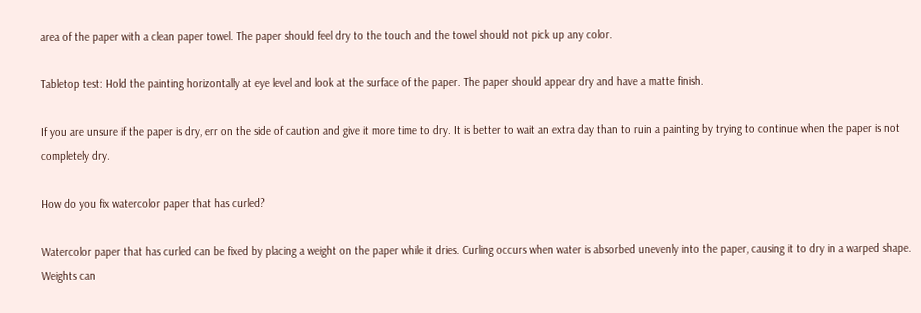area of the paper with a clean paper towel. The paper should feel dry to the touch and the towel should not pick up any color.

Tabletop test: Hold the painting horizontally at eye level and look at the surface of the paper. The paper should appear dry and have a matte finish.

If you are unsure if the paper is dry, err on the side of caution and give it more time to dry. It is better to wait an extra day than to ruin a painting by trying to continue when the paper is not completely dry.

How do you fix watercolor paper that has curled?

Watercolor paper that has curled can be fixed by placing a weight on the paper while it dries. Curling occurs when water is absorbed unevenly into the paper, causing it to dry in a warped shape. Weights can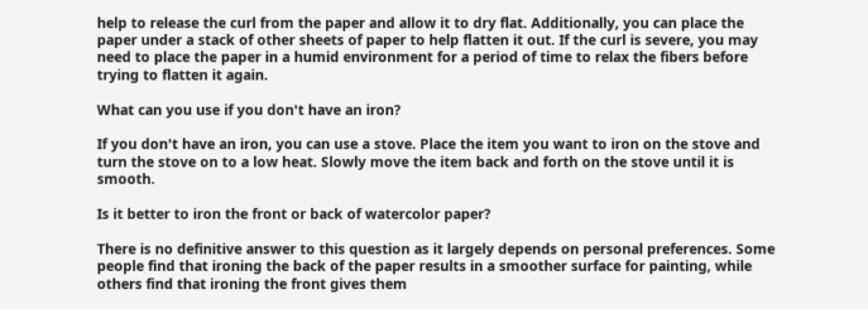help to release the curl from the paper and allow it to dry flat. Additionally, you can place the paper under a stack of other sheets of paper to help flatten it out. If the curl is severe, you may need to place the paper in a humid environment for a period of time to relax the fibers before trying to flatten it again.

What can you use if you don't have an iron?

If you don't have an iron, you can use a stove. Place the item you want to iron on the stove and turn the stove on to a low heat. Slowly move the item back and forth on the stove until it is smooth.

Is it better to iron the front or back of watercolor paper?

There is no definitive answer to this question as it largely depends on personal preferences. Some people find that ironing the back of the paper results in a smoother surface for painting, while others find that ironing the front gives them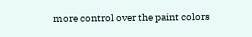more control over the paint colors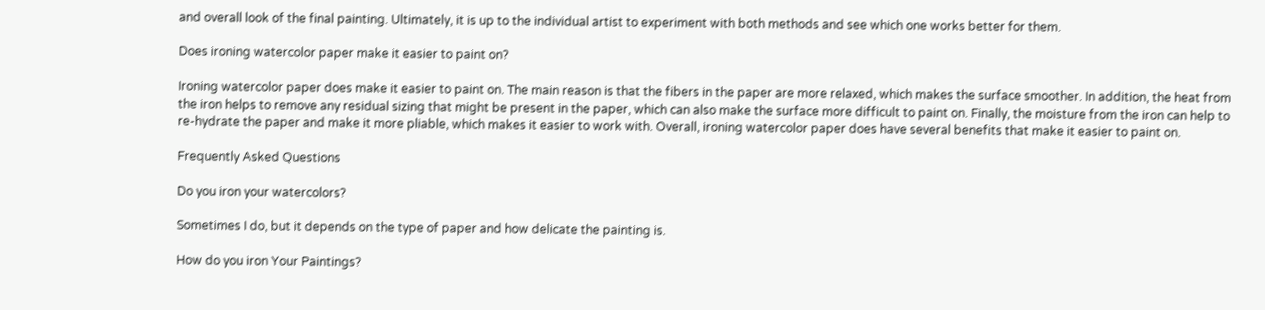and overall look of the final painting. Ultimately, it is up to the individual artist to experiment with both methods and see which one works better for them.

Does ironing watercolor paper make it easier to paint on?

Ironing watercolor paper does make it easier to paint on. The main reason is that the fibers in the paper are more relaxed, which makes the surface smoother. In addition, the heat from the iron helps to remove any residual sizing that might be present in the paper, which can also make the surface more difficult to paint on. Finally, the moisture from the iron can help to re-hydrate the paper and make it more pliable, which makes it easier to work with. Overall, ironing watercolor paper does have several benefits that make it easier to paint on.

Frequently Asked Questions

Do you iron your watercolors?

Sometimes I do, but it depends on the type of paper and how delicate the painting is.

How do you iron Your Paintings?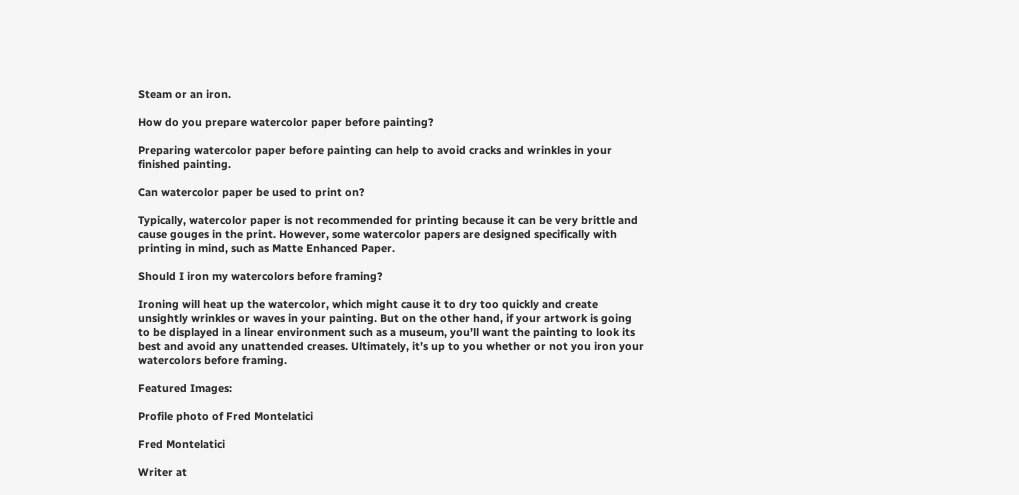Steam or an iron.

How do you prepare watercolor paper before painting?

Preparing watercolor paper before painting can help to avoid cracks and wrinkles in your finished painting.

Can watercolor paper be used to print on?

Typically, watercolor paper is not recommended for printing because it can be very brittle and cause gouges in the print. However, some watercolor papers are designed specifically with printing in mind, such as Matte Enhanced Paper.

Should I iron my watercolors before framing?

Ironing will heat up the watercolor, which might cause it to dry too quickly and create unsightly wrinkles or waves in your painting. But on the other hand, if your artwork is going to be displayed in a linear environment such as a museum, you’ll want the painting to look its best and avoid any unattended creases. Ultimately, it’s up to you whether or not you iron your watercolors before framing.

Featured Images:

Profile photo of Fred Montelatici

Fred Montelatici

Writer at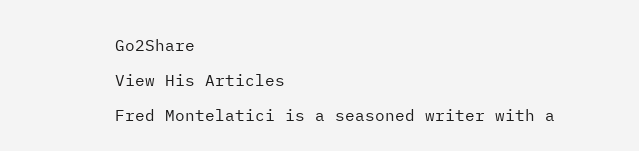Go2Share

View His Articles

Fred Montelatici is a seasoned writer with a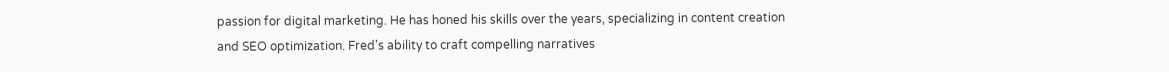passion for digital marketing. He has honed his skills over the years, specializing in content creation and SEO optimization. Fred's ability to craft compelling narratives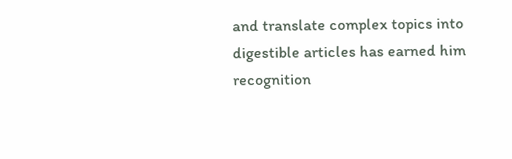and translate complex topics into digestible articles has earned him recognition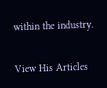within the industry.

View His Articles